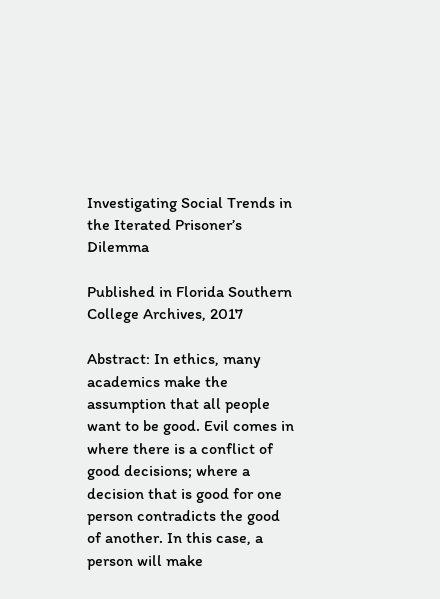Investigating Social Trends in the Iterated Prisoner’s Dilemma

Published in Florida Southern College Archives, 2017

Abstract: In ethics, many academics make the assumption that all people want to be good. Evil comes in where there is a conflict of good decisions; where a decision that is good for one person contradicts the good of another. In this case, a person will make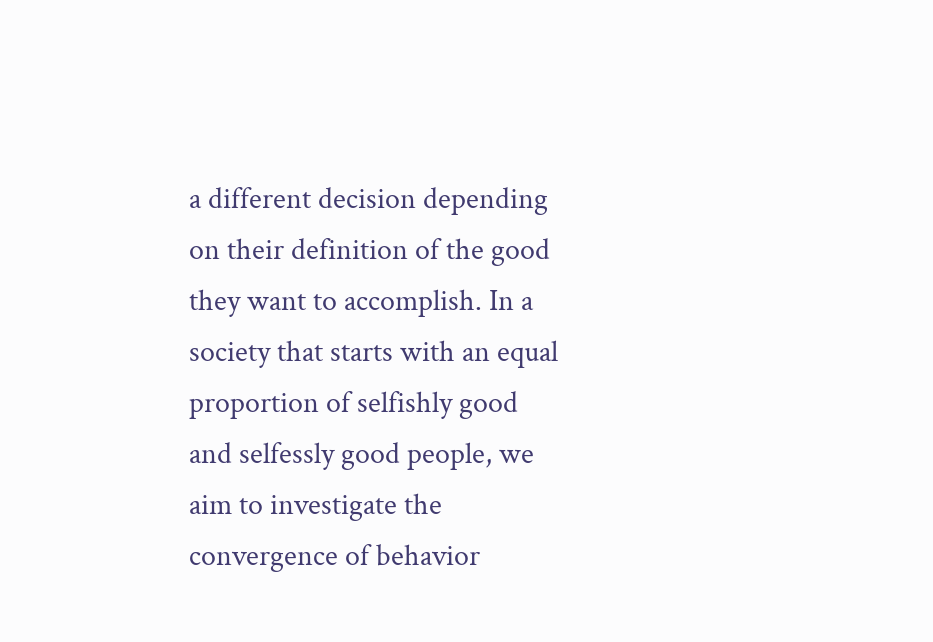a different decision depending on their definition of the good they want to accomplish. In a society that starts with an equal proportion of selfishly good and selfessly good people, we aim to investigate the convergence of behavior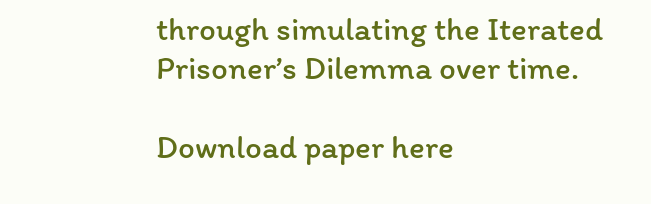through simulating the Iterated Prisoner’s Dilemma over time.

Download paper here